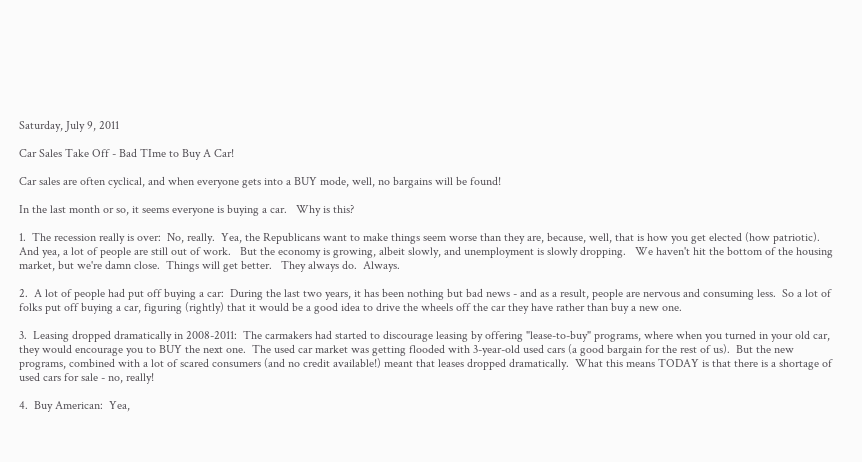Saturday, July 9, 2011

Car Sales Take Off - Bad TIme to Buy A Car!

Car sales are often cyclical, and when everyone gets into a BUY mode, well, no bargains will be found!

In the last month or so, it seems everyone is buying a car.   Why is this?

1.  The recession really is over:  No, really.  Yea, the Republicans want to make things seem worse than they are, because, well, that is how you get elected (how patriotic).  And yea, a lot of people are still out of work.   But the economy is growing, albeit slowly, and unemployment is slowly dropping.   We haven't hit the bottom of the housing market, but we're damn close.  Things will get better.   They always do.  Always.

2.  A lot of people had put off buying a car:  During the last two years, it has been nothing but bad news - and as a result, people are nervous and consuming less.  So a lot of folks put off buying a car, figuring (rightly) that it would be a good idea to drive the wheels off the car they have rather than buy a new one.

3.  Leasing dropped dramatically in 2008-2011:  The carmakers had started to discourage leasing by offering "lease-to-buy" programs, where when you turned in your old car, they would encourage you to BUY the next one.  The used car market was getting flooded with 3-year-old used cars (a good bargain for the rest of us).  But the new programs, combined with a lot of scared consumers (and no credit available!) meant that leases dropped dramatically.  What this means TODAY is that there is a shortage of used cars for sale - no, really!

4.  Buy American:  Yea,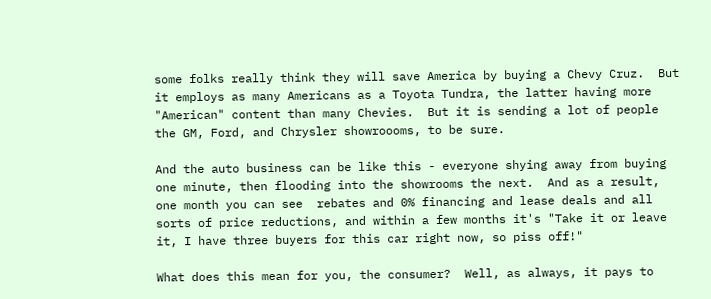some folks really think they will save America by buying a Chevy Cruz.  But it employs as many Americans as a Toyota Tundra, the latter having more "American" content than many Chevies.  But it is sending a lot of people the GM, Ford, and Chrysler showroooms, to be sure.

And the auto business can be like this - everyone shying away from buying one minute, then flooding into the showrooms the next.  And as a result, one month you can see  rebates and 0% financing and lease deals and all sorts of price reductions, and within a few months it's "Take it or leave it, I have three buyers for this car right now, so piss off!"

What does this mean for you, the consumer?  Well, as always, it pays to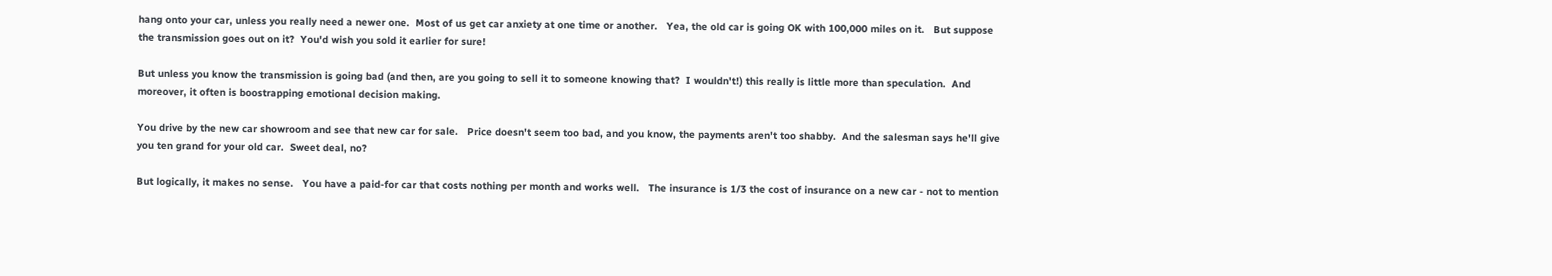hang onto your car, unless you really need a newer one.  Most of us get car anxiety at one time or another.   Yea, the old car is going OK with 100,000 miles on it.   But suppose the transmission goes out on it?  You'd wish you sold it earlier for sure!

But unless you know the transmission is going bad (and then, are you going to sell it to someone knowing that?  I wouldn't!) this really is little more than speculation.  And moreover, it often is boostrapping emotional decision making.

You drive by the new car showroom and see that new car for sale.   Price doesn't seem too bad, and you know, the payments aren't too shabby.  And the salesman says he'll give you ten grand for your old car.  Sweet deal, no?

But logically, it makes no sense.   You have a paid-for car that costs nothing per month and works well.   The insurance is 1/3 the cost of insurance on a new car - not to mention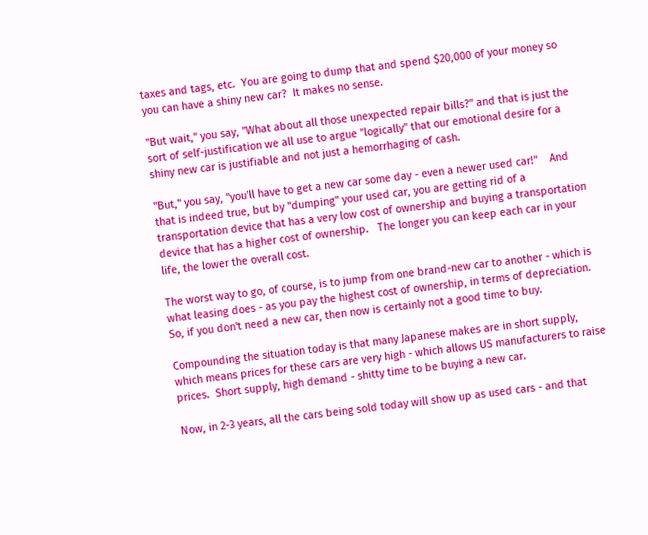taxes and tags, etc.  You are going to dump that and spend $20,000 of your money so you can have a shiny new car?  It makes no sense.

"But wait," you say, "What about all those unexpected repair bills?" and that is just the sort of self-justification we all use to argue "logically" that our emotional desire for a shiny new car is justifiable and not just a hemorrhaging of cash.

"But," you say, "you'll have to get a new car some day - even a newer used car!"    And that is indeed true, but by "dumping" your used car, you are getting rid of a transportation device that has a very low cost of ownership and buying a transportation device that has a higher cost of ownership.   The longer you can keep each car in your life, the lower the overall cost.

The worst way to go, of course, is to jump from one brand-new car to another - which is what leasing does - as you pay the highest cost of ownership, in terms of depreciation.  So, if you don't need a new car, then now is certainly not a good time to buy.

Compounding the situation today is that many Japanese makes are in short supply, which means prices for these cars are very high - which allows US manufacturers to raise prices.  Short supply, high demand - shitty time to be buying a new car.

Now, in 2-3 years, all the cars being sold today will show up as used cars - and that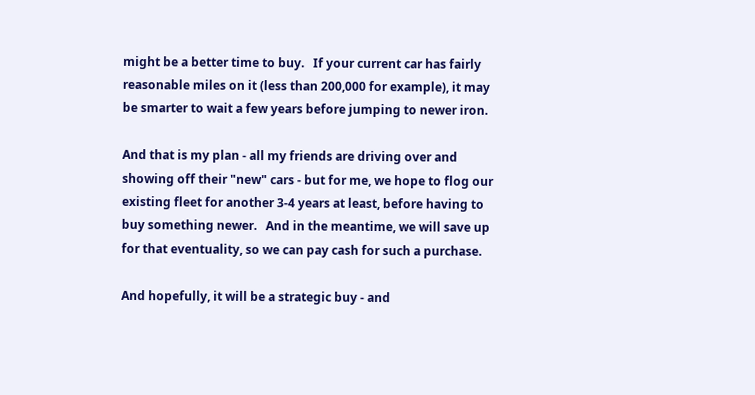might be a better time to buy.   If your current car has fairly reasonable miles on it (less than 200,000 for example), it may be smarter to wait a few years before jumping to newer iron.

And that is my plan - all my friends are driving over and showing off their "new" cars - but for me, we hope to flog our existing fleet for another 3-4 years at least, before having to buy something newer.   And in the meantime, we will save up for that eventuality, so we can pay cash for such a purchase.

And hopefully, it will be a strategic buy - and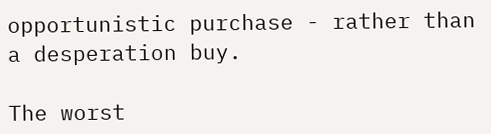opportunistic purchase - rather than a desperation buy.

The worst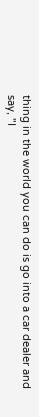thing in the world you can do is go into a car dealer and say, "I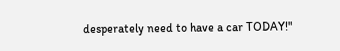desperately need to have a car TODAY!"